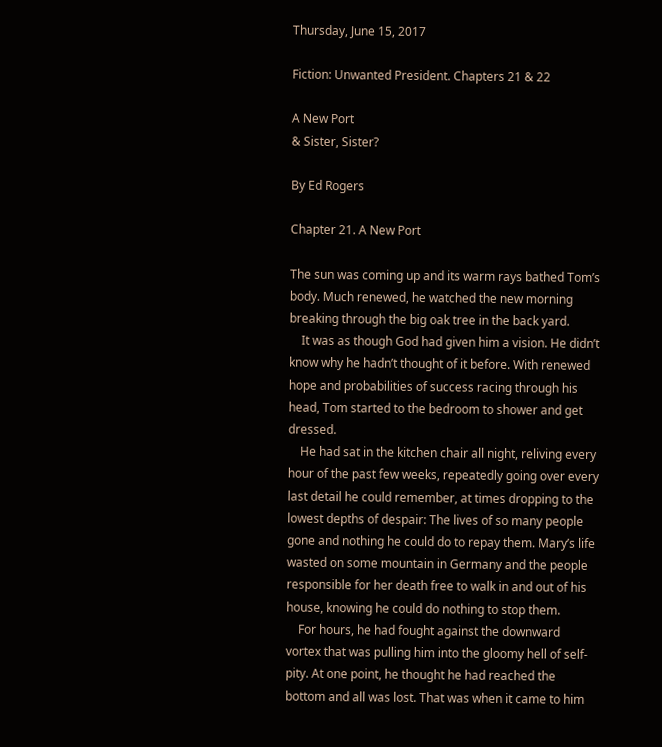Thursday, June 15, 2017

Fiction: Unwanted President. Chapters 21 & 22

A New Port
& Sister, Sister?

By Ed Rogers

Chapter 21. A New Port

The sun was coming up and its warm rays bathed Tom’s body. Much renewed, he watched the new morning breaking through the big oak tree in the back yard.
    It was as though God had given him a vision. He didn’t know why he hadn’t thought of it before. With renewed hope and probabilities of success racing through his head, Tom started to the bedroom to shower and get dressed.
    He had sat in the kitchen chair all night, reliving every hour of the past few weeks, repeatedly going over every last detail he could remember, at times dropping to the lowest depths of despair: The lives of so many people gone and nothing he could do to repay them. Mary’s life wasted on some mountain in Germany and the people responsible for her death free to walk in and out of his house, knowing he could do nothing to stop them.
    For hours, he had fought against the downward vortex that was pulling him into the gloomy hell of self-pity. At one point, he thought he had reached the bottom and all was lost. That was when it came to him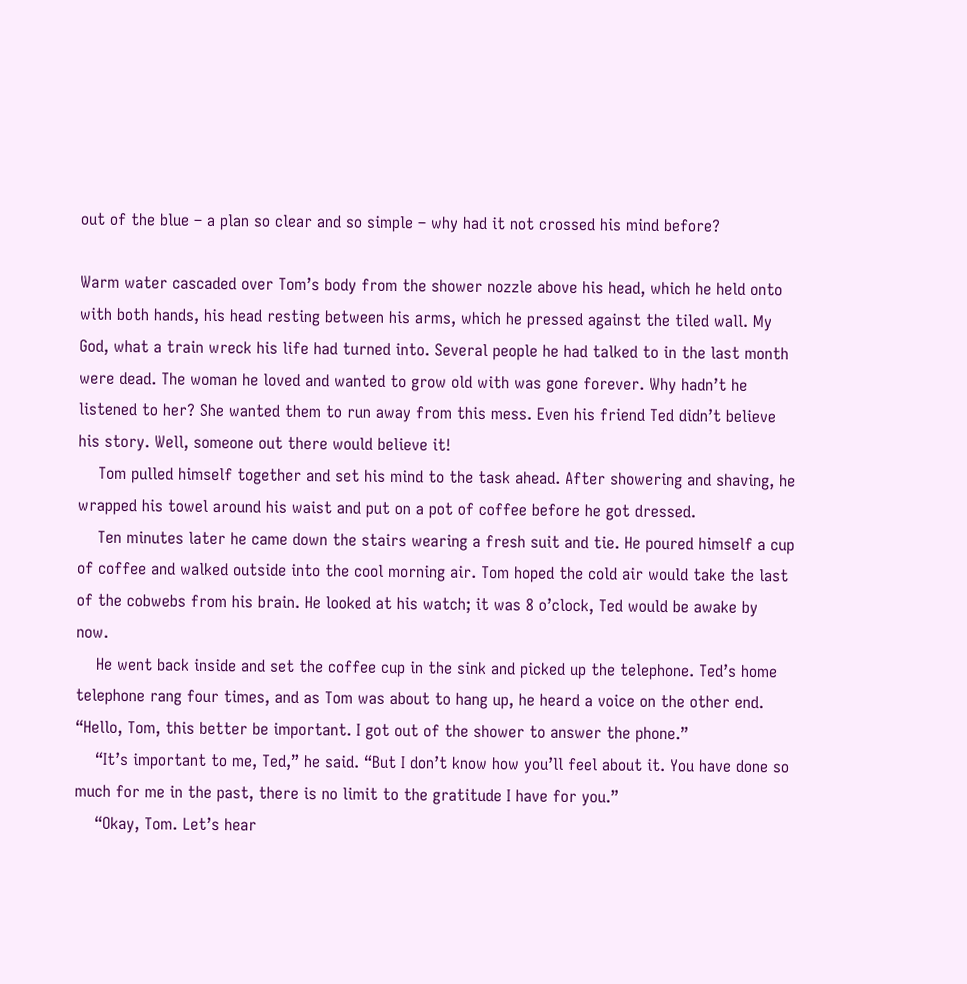out of the blue – a plan so clear and so simple – why had it not crossed his mind before?

Warm water cascaded over Tom’s body from the shower nozzle above his head, which he held onto with both hands, his head resting between his arms, which he pressed against the tiled wall. My God, what a train wreck his life had turned into. Several people he had talked to in the last month were dead. The woman he loved and wanted to grow old with was gone forever. Why hadn’t he listened to her? She wanted them to run away from this mess. Even his friend Ted didn’t believe his story. Well, someone out there would believe it!
    Tom pulled himself together and set his mind to the task ahead. After showering and shaving, he wrapped his towel around his waist and put on a pot of coffee before he got dressed.
    Ten minutes later he came down the stairs wearing a fresh suit and tie. He poured himself a cup of coffee and walked outside into the cool morning air. Tom hoped the cold air would take the last of the cobwebs from his brain. He looked at his watch; it was 8 o’clock, Ted would be awake by now.
    He went back inside and set the coffee cup in the sink and picked up the telephone. Ted’s home telephone rang four times, and as Tom was about to hang up, he heard a voice on the other end. “Hello, Tom, this better be important. I got out of the shower to answer the phone.”
    “It’s important to me, Ted,” he said. “But I don’t know how you’ll feel about it. You have done so much for me in the past, there is no limit to the gratitude I have for you.”
    “Okay, Tom. Let’s hear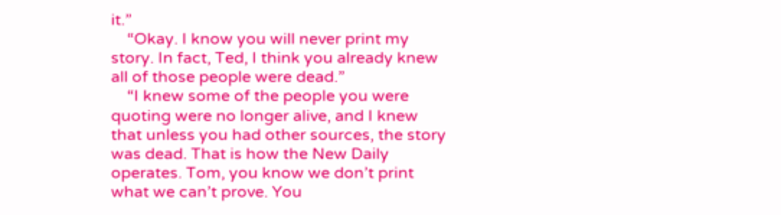it.”
    “Okay. I know you will never print my story. In fact, Ted, I think you already knew all of those people were dead.”
    “I knew some of the people you were quoting were no longer alive, and I knew that unless you had other sources, the story was dead. That is how the New Daily operates. Tom, you know we don’t print what we can’t prove. You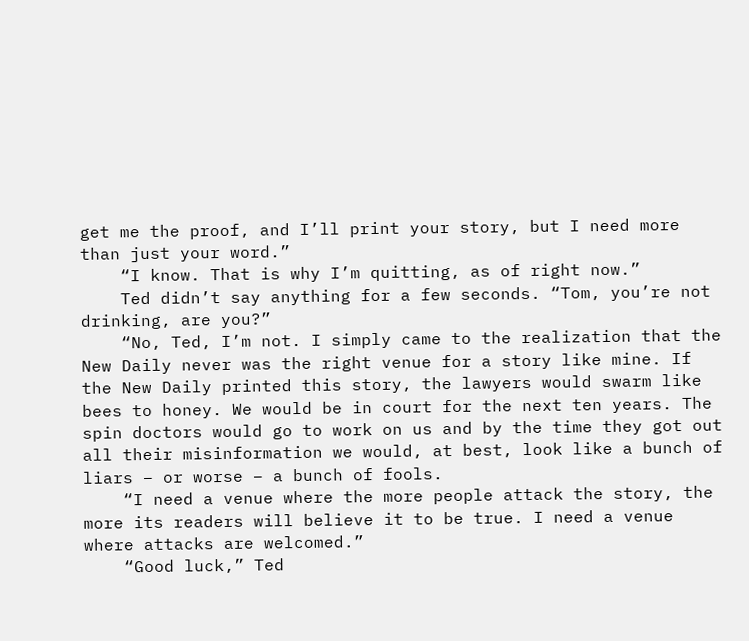get me the proof, and I’ll print your story, but I need more than just your word.”
    “I know. That is why I’m quitting, as of right now.”
    Ted didn’t say anything for a few seconds. “Tom, you’re not drinking, are you?”
    “No, Ted, I’m not. I simply came to the realization that the New Daily never was the right venue for a story like mine. If the New Daily printed this story, the lawyers would swarm like bees to honey. We would be in court for the next ten years. The spin doctors would go to work on us and by the time they got out all their misinformation we would, at best, look like a bunch of liars – or worse – a bunch of fools.
    “I need a venue where the more people attack the story, the more its readers will believe it to be true. I need a venue where attacks are welcomed.”
    “Good luck,” Ted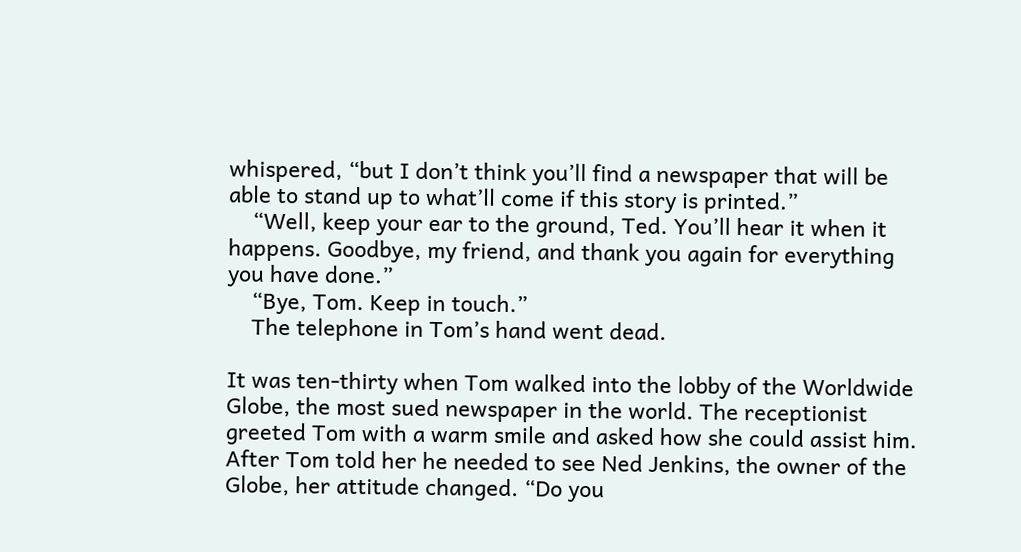whispered, “but I don’t think you’ll find a newspaper that will be able to stand up to what’ll come if this story is printed.”
    “Well, keep your ear to the ground, Ted. You’ll hear it when it happens. Goodbye, my friend, and thank you again for everything you have done.”
    “Bye, Tom. Keep in touch.”
    The telephone in Tom’s hand went dead.

It was ten-thirty when Tom walked into the lobby of the Worldwide Globe, the most sued newspaper in the world. The receptionist greeted Tom with a warm smile and asked how she could assist him. After Tom told her he needed to see Ned Jenkins, the owner of the Globe, her attitude changed. “Do you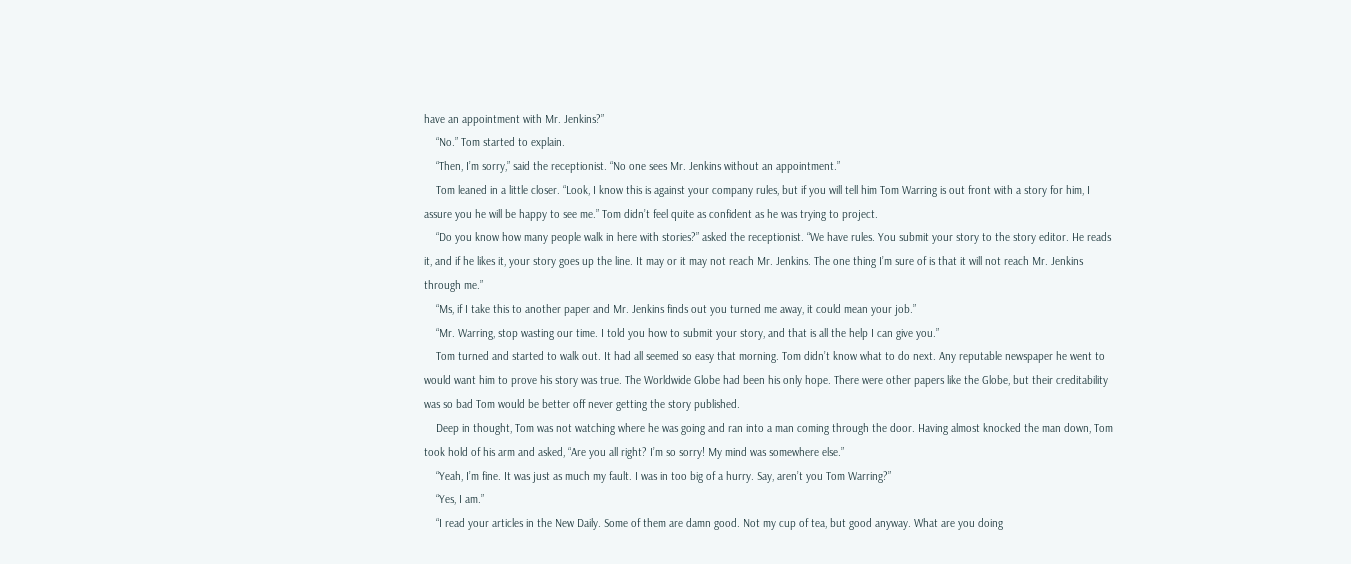have an appointment with Mr. Jenkins?”
    “No.” Tom started to explain.
    “Then, I’m sorry,” said the receptionist. “No one sees Mr. Jenkins without an appointment.”
    Tom leaned in a little closer. “Look, I know this is against your company rules, but if you will tell him Tom Warring is out front with a story for him, I assure you he will be happy to see me.” Tom didn’t feel quite as confident as he was trying to project.
    “Do you know how many people walk in here with stories?” asked the receptionist. “We have rules. You submit your story to the story editor. He reads it, and if he likes it, your story goes up the line. It may or it may not reach Mr. Jenkins. The one thing I’m sure of is that it will not reach Mr. Jenkins through me.”
    “Ms, if I take this to another paper and Mr. Jenkins finds out you turned me away, it could mean your job.”
    “Mr. Warring, stop wasting our time. I told you how to submit your story, and that is all the help I can give you.”
    Tom turned and started to walk out. It had all seemed so easy that morning. Tom didn’t know what to do next. Any reputable newspaper he went to would want him to prove his story was true. The Worldwide Globe had been his only hope. There were other papers like the Globe, but their creditability was so bad Tom would be better off never getting the story published.
    Deep in thought, Tom was not watching where he was going and ran into a man coming through the door. Having almost knocked the man down, Tom took hold of his arm and asked, “Are you all right? I’m so sorry! My mind was somewhere else.”
    “Yeah, I’m fine. It was just as much my fault. I was in too big of a hurry. Say, aren’t you Tom Warring?”
    “Yes, I am.”
    “I read your articles in the New Daily. Some of them are damn good. Not my cup of tea, but good anyway. What are you doing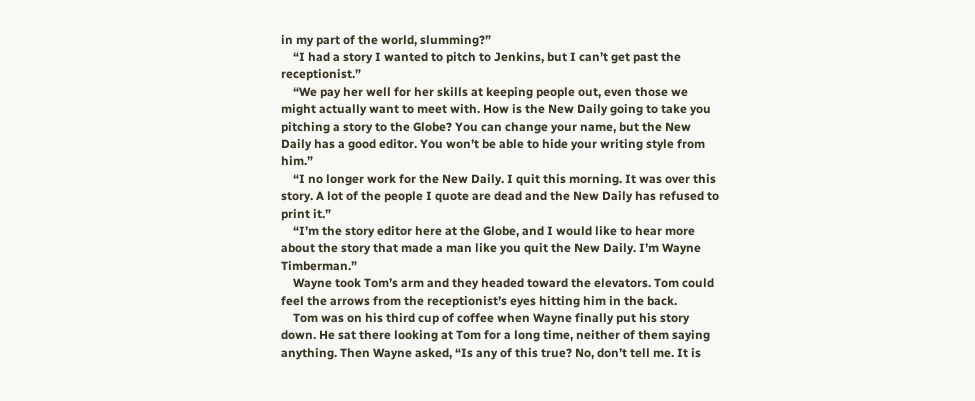in my part of the world, slumming?”
    “I had a story I wanted to pitch to Jenkins, but I can’t get past the receptionist.”
    “We pay her well for her skills at keeping people out, even those we might actually want to meet with. How is the New Daily going to take you pitching a story to the Globe? You can change your name, but the New Daily has a good editor. You won’t be able to hide your writing style from him.”
    “I no longer work for the New Daily. I quit this morning. It was over this story. A lot of the people I quote are dead and the New Daily has refused to print it.”
    “I’m the story editor here at the Globe, and I would like to hear more about the story that made a man like you quit the New Daily. I’m Wayne Timberman.”
    Wayne took Tom’s arm and they headed toward the elevators. Tom could feel the arrows from the receptionist’s eyes hitting him in the back.
    Tom was on his third cup of coffee when Wayne finally put his story down. He sat there looking at Tom for a long time, neither of them saying anything. Then Wayne asked, “Is any of this true? No, don’t tell me. It is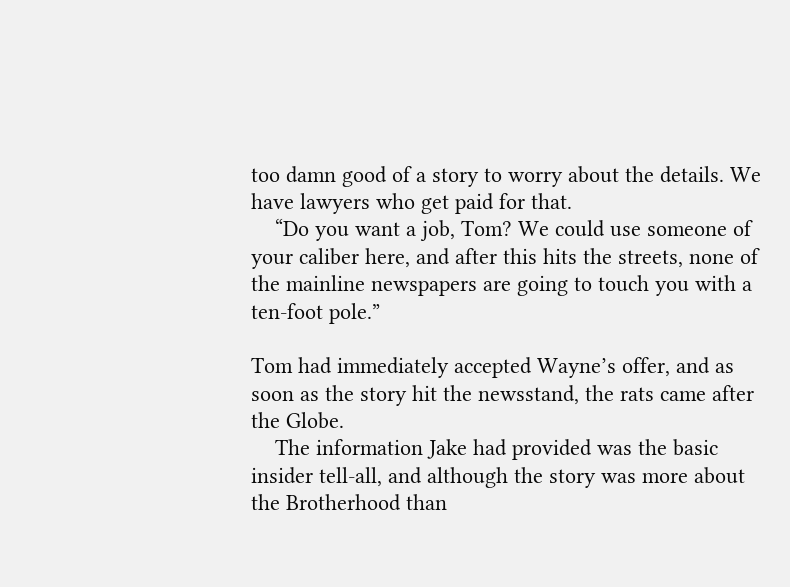too damn good of a story to worry about the details. We have lawyers who get paid for that.
    “Do you want a job, Tom? We could use someone of your caliber here, and after this hits the streets, none of the mainline newspapers are going to touch you with a ten-foot pole.”

Tom had immediately accepted Wayne’s offer, and as soon as the story hit the newsstand, the rats came after the Globe.
    The information Jake had provided was the basic insider tell-all, and although the story was more about the Brotherhood than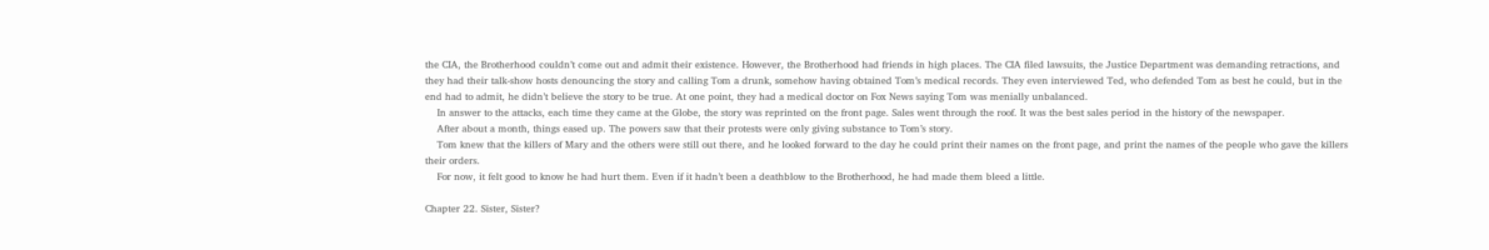the CIA, the Brotherhood couldn’t come out and admit their existence. However, the Brotherhood had friends in high places. The CIA filed lawsuits, the Justice Department was demanding retractions, and they had their talk-show hosts denouncing the story and calling Tom a drunk, somehow having obtained Tom’s medical records. They even interviewed Ted, who defended Tom as best he could, but in the end had to admit, he didn’t believe the story to be true. At one point, they had a medical doctor on Fox News saying Tom was menially unbalanced.
    In answer to the attacks, each time they came at the Globe, the story was reprinted on the front page. Sales went through the roof. It was the best sales period in the history of the newspaper.
    After about a month, things eased up. The powers saw that their protests were only giving substance to Tom’s story.
    Tom knew that the killers of Mary and the others were still out there, and he looked forward to the day he could print their names on the front page, and print the names of the people who gave the killers their orders.
    For now, it felt good to know he had hurt them. Even if it hadn’t been a deathblow to the Brotherhood, he had made them bleed a little.

Chapter 22. Sister, Sister?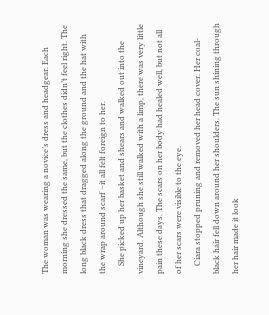The woman was wearing a novice’s dress and headgear. Each morning she dressed the same, but the clothes didn’t feel right. The long black dress that dragged along the ground and the hat with the wrap around scarf –it all felt foreign to her.
    She picked up her basket and shears and walked out into the vineyard. Although she still walked with a limp, there was very little pain these days. The scars on her body had healed well, but not all of her scars were visible to the eye.
    Ciara stopped pruning and removed her head cover. Her coal-black hair fell down around her shoulders. The sun shining through her hair made it look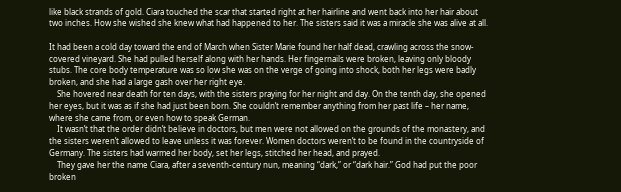like black strands of gold. Ciara touched the scar that started right at her hairline and went back into her hair about two inches. How she wished she knew what had happened to her. The sisters said it was a miracle she was alive at all.

It had been a cold day toward the end of March when Sister Marie found her half dead, crawling across the snow-covered vineyard. She had pulled herself along with her hands. Her fingernails were broken, leaving only bloody stubs. The core body temperature was so low she was on the verge of going into shock, both her legs were badly broken, and she had a large gash over her right eye.
    She hovered near death for ten days, with the sisters praying for her night and day. On the tenth day, she opened her eyes, but it was as if she had just been born. She couldn’t remember anything from her past life – her name, where she came from, or even how to speak German.
    It wasn’t that the order didn’t believe in doctors, but men were not allowed on the grounds of the monastery, and the sisters weren’t allowed to leave unless it was forever. Women doctors weren’t to be found in the countryside of Germany. The sisters had warmed her body, set her legs, stitched her head, and prayed.
    They gave her the name Ciara, after a seventh-century nun, meaning “dark,” or “dark hair.” God had put the poor broken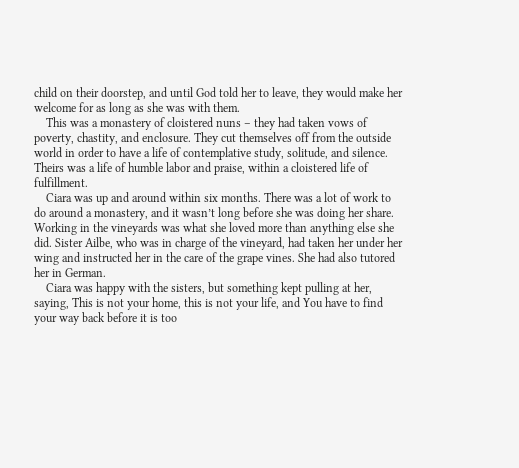child on their doorstep, and until God told her to leave, they would make her welcome for as long as she was with them.
    This was a monastery of cloistered nuns – they had taken vows of poverty, chastity, and enclosure. They cut themselves off from the outside world in order to have a life of contemplative study, solitude, and silence. Theirs was a life of humble labor and praise, within a cloistered life of fulfillment.
    Ciara was up and around within six months. There was a lot of work to do around a monastery, and it wasn’t long before she was doing her share. Working in the vineyards was what she loved more than anything else she did. Sister Ailbe, who was in charge of the vineyard, had taken her under her wing and instructed her in the care of the grape vines. She had also tutored her in German.
    Ciara was happy with the sisters, but something kept pulling at her, saying, This is not your home, this is not your life, and You have to find your way back before it is too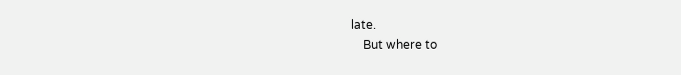late.
    But where to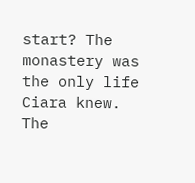start? The monastery was the only life Ciara knew. The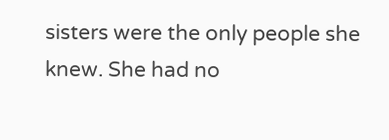sisters were the only people she knew. She had no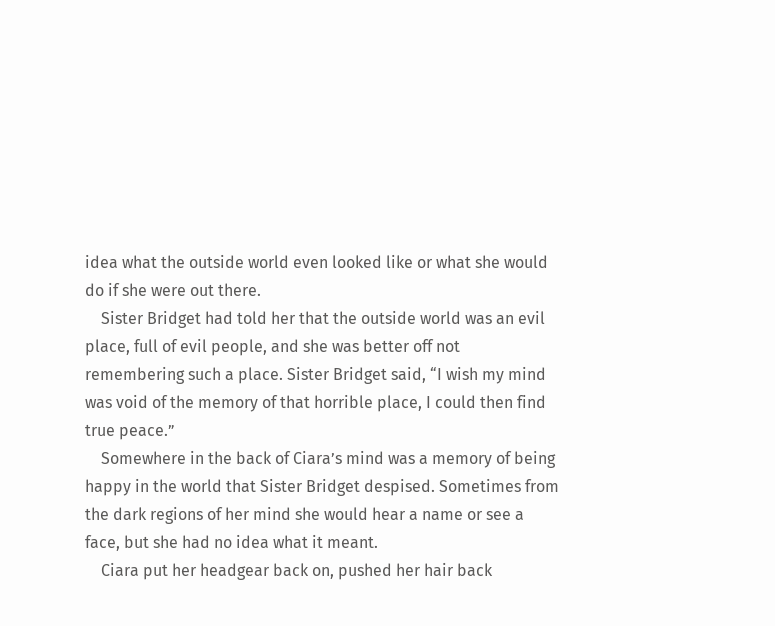idea what the outside world even looked like or what she would do if she were out there.
    Sister Bridget had told her that the outside world was an evil place, full of evil people, and she was better off not remembering such a place. Sister Bridget said, “I wish my mind was void of the memory of that horrible place, I could then find true peace.”
    Somewhere in the back of Ciara’s mind was a memory of being happy in the world that Sister Bridget despised. Sometimes from the dark regions of her mind she would hear a name or see a face, but she had no idea what it meant.
    Ciara put her headgear back on, pushed her hair back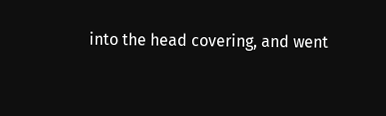into the head covering, and went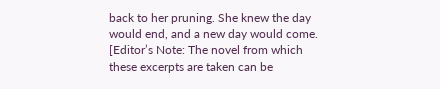back to her pruning. She knew the day would end, and a new day would come.
[Editor’s Note: The novel from which these excerpts are taken can be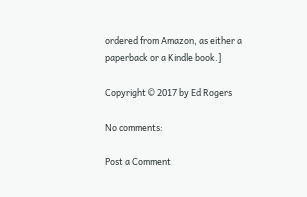ordered from Amazon, as either a paperback or a Kindle book.]

Copyright © 2017 by Ed Rogers

No comments:

Post a Comment